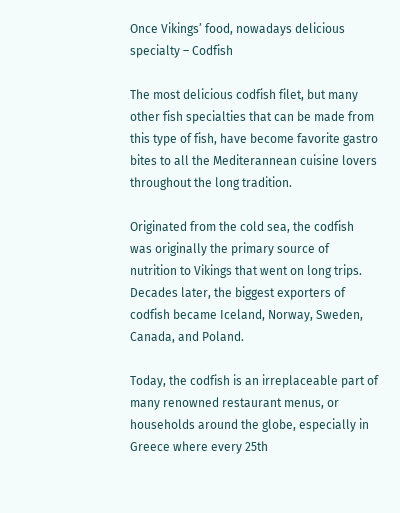Once Vikings’ food, nowadays delicious specialty – Codfish

The most delicious codfish filet, but many other fish specialties that can be made from this type of fish, have become favorite gastro bites to all the Mediterannean cuisine lovers throughout the long tradition.

Originated from the cold sea, the codfish was originally the primary source of nutrition to Vikings that went on long trips. Decades later, the biggest exporters of codfish became Iceland, Norway, Sweden, Canada, and Poland.

Today, the codfish is an irreplaceable part of many renowned restaurant menus, or households around the globe, especially in Greece where every 25th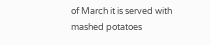of March it is served with mashed potatoes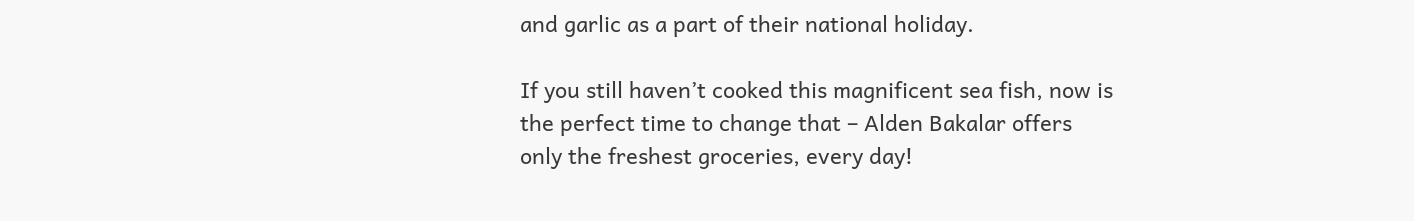and garlic as a part of their national holiday.

If you still haven’t cooked this magnificent sea fish, now is the perfect time to change that – Alden Bakalar offers only the freshest groceries, every day!